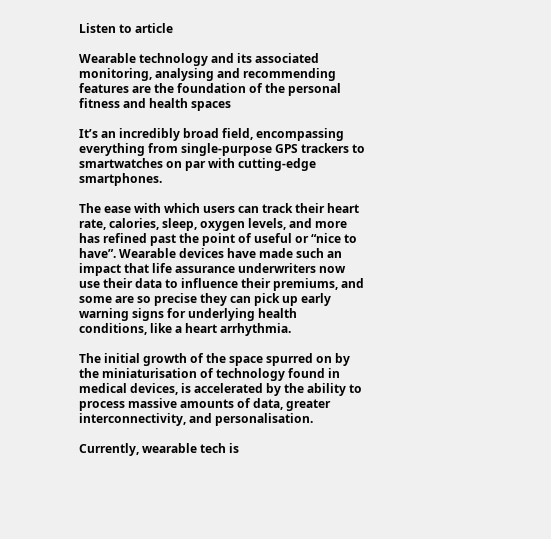Listen to article

Wearable technology and its associated monitoring, analysing and recommending features are the foundation of the personal fitness and health spaces

It’s an incredibly broad field, encompassing everything from single-purpose GPS trackers to smartwatches on par with cutting-edge smartphones.

The ease with which users can track their heart rate, calories, sleep, oxygen levels, and more has refined past the point of useful or “nice to have”. Wearable devices have made such an impact that life assurance underwriters now use their data to influence their premiums, and some are so precise they can pick up early warning signs for underlying health conditions, like a heart arrhythmia.

The initial growth of the space spurred on by the miniaturisation of technology found in medical devices, is accelerated by the ability to process massive amounts of data, greater interconnectivity, and personalisation.

Currently, wearable tech is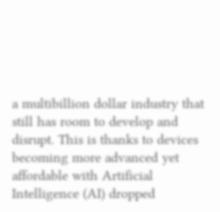a multibillion dollar industry that still has room to develop and disrupt. This is thanks to devices becoming more advanced yet affordable with Artificial Intelligence (AI) dropped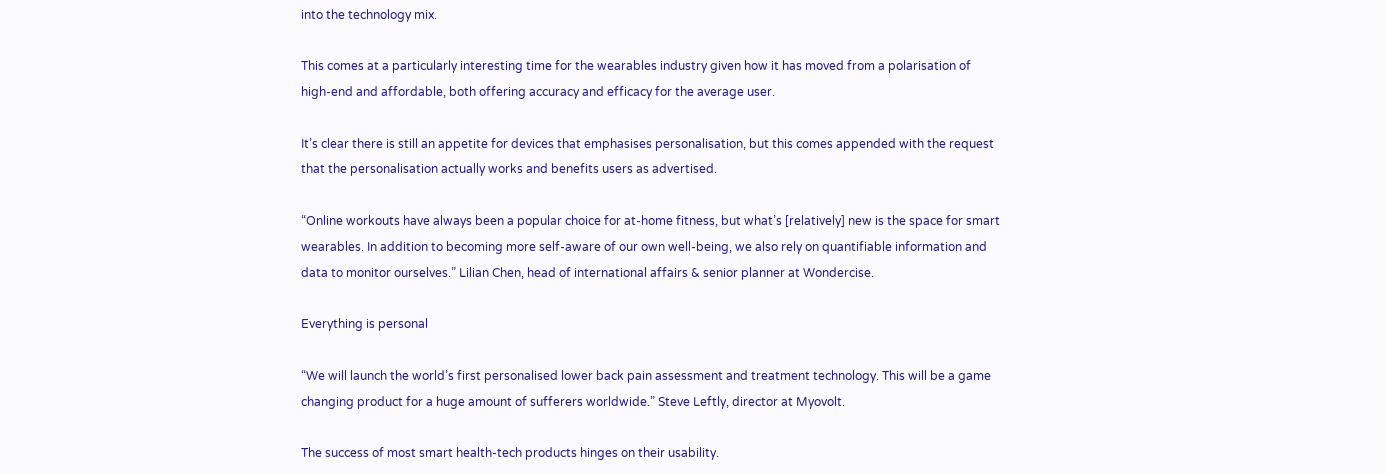into the technology mix.

This comes at a particularly interesting time for the wearables industry given how it has moved from a polarisation of high-end and affordable, both offering accuracy and efficacy for the average user.

It’s clear there is still an appetite for devices that emphasises personalisation, but this comes appended with the request that the personalisation actually works and benefits users as advertised.

“Online workouts have always been a popular choice for at-home fitness, but what’s [relatively] new is the space for smart wearables. In addition to becoming more self-aware of our own well-being, we also rely on quantifiable information and data to monitor ourselves.” Lilian Chen, head of international affairs & senior planner at Wondercise.

Everything is personal

“We will launch the world’s first personalised lower back pain assessment and treatment technology. This will be a game changing product for a huge amount of sufferers worldwide.” Steve Leftly, director at Myovolt.

The success of most smart health-tech products hinges on their usability.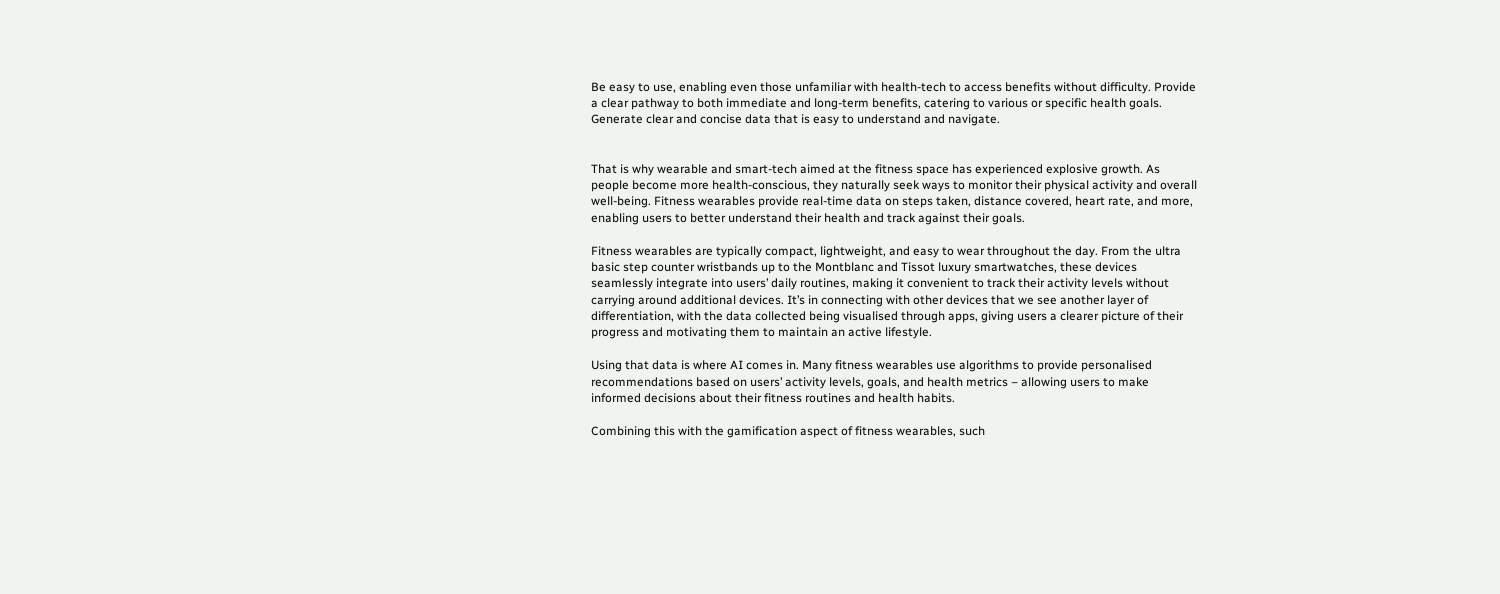Be easy to use, enabling even those unfamiliar with health-tech to access benefits without difficulty. Provide a clear pathway to both immediate and long-term benefits, catering to various or specific health goals. Generate clear and concise data that is easy to understand and navigate.


That is why wearable and smart-tech aimed at the fitness space has experienced explosive growth. As people become more health-conscious, they naturally seek ways to monitor their physical activity and overall well-being. Fitness wearables provide real-time data on steps taken, distance covered, heart rate, and more, enabling users to better understand their health and track against their goals.

Fitness wearables are typically compact, lightweight, and easy to wear throughout the day. From the ultra basic step counter wristbands up to the Montblanc and Tissot luxury smartwatches, these devices seamlessly integrate into users’ daily routines, making it convenient to track their activity levels without carrying around additional devices. It’s in connecting with other devices that we see another layer of differentiation, with the data collected being visualised through apps, giving users a clearer picture of their progress and motivating them to maintain an active lifestyle.

Using that data is where AI comes in. Many fitness wearables use algorithms to provide personalised recommendations based on users’ activity levels, goals, and health metrics – allowing users to make informed decisions about their fitness routines and health habits.

Combining this with the gamification aspect of fitness wearables, such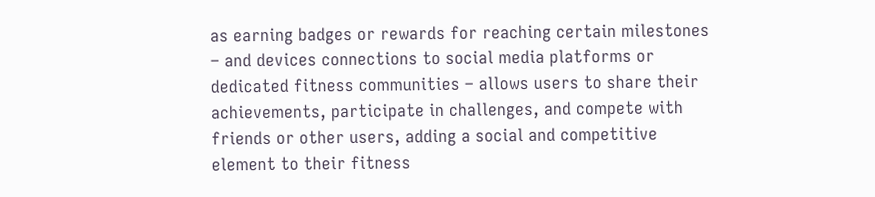as earning badges or rewards for reaching certain milestones – and devices connections to social media platforms or dedicated fitness communities – allows users to share their achievements, participate in challenges, and compete with friends or other users, adding a social and competitive element to their fitness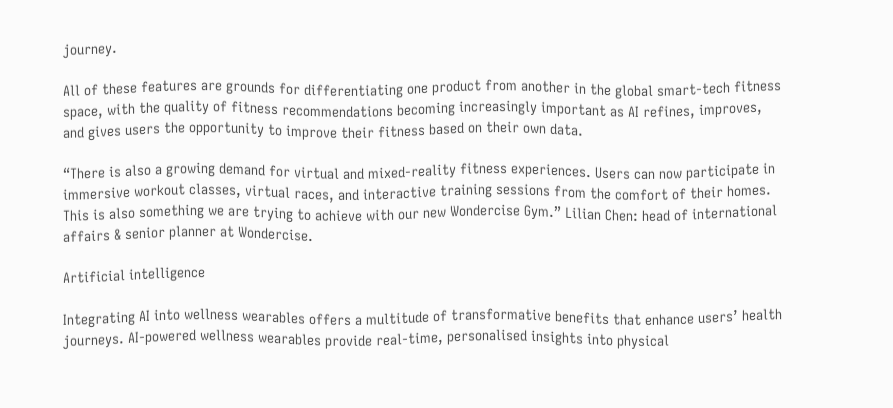journey.

All of these features are grounds for differentiating one product from another in the global smart-tech fitness space, with the quality of fitness recommendations becoming increasingly important as AI refines, improves, and gives users the opportunity to improve their fitness based on their own data.

“There is also a growing demand for virtual and mixed-reality fitness experiences. Users can now participate in immersive workout classes, virtual races, and interactive training sessions from the comfort of their homes. This is also something we are trying to achieve with our new Wondercise Gym.” Lilian Chen: head of international affairs & senior planner at Wondercise.

Artificial intelligence

Integrating AI into wellness wearables offers a multitude of transformative benefits that enhance users’ health journeys. AI-powered wellness wearables provide real-time, personalised insights into physical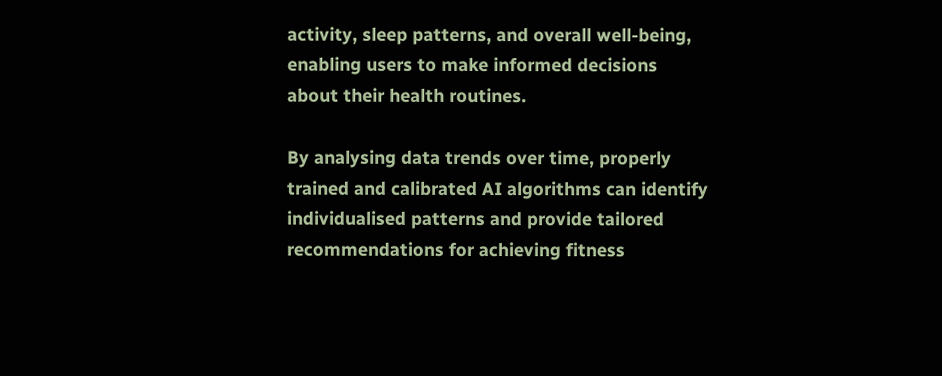activity, sleep patterns, and overall well-being, enabling users to make informed decisions about their health routines.

By analysing data trends over time, properly trained and calibrated AI algorithms can identify individualised patterns and provide tailored recommendations for achieving fitness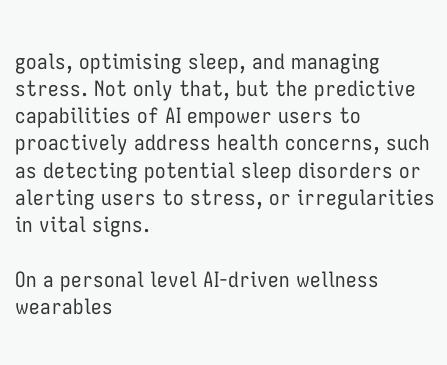goals, optimising sleep, and managing stress. Not only that, but the predictive capabilities of AI empower users to proactively address health concerns, such as detecting potential sleep disorders or alerting users to stress, or irregularities in vital signs.

On a personal level AI-driven wellness wearables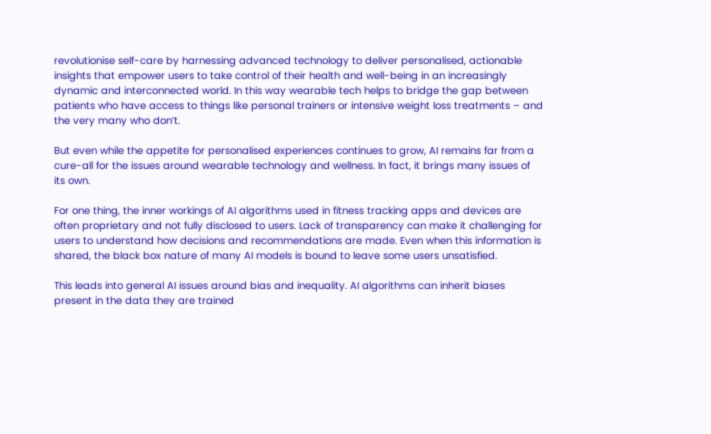revolutionise self-care by harnessing advanced technology to deliver personalised, actionable insights that empower users to take control of their health and well-being in an increasingly dynamic and interconnected world. In this way wearable tech helps to bridge the gap between patients who have access to things like personal trainers or intensive weight loss treatments – and the very many who don’t.

But even while the appetite for personalised experiences continues to grow, AI remains far from a cure-all for the issues around wearable technology and wellness. In fact, it brings many issues of its own.

For one thing, the inner workings of AI algorithms used in fitness tracking apps and devices are often proprietary and not fully disclosed to users. Lack of transparency can make it challenging for users to understand how decisions and recommendations are made. Even when this information is shared, the black box nature of many AI models is bound to leave some users unsatisfied.

This leads into general AI issues around bias and inequality. AI algorithms can inherit biases present in the data they are trained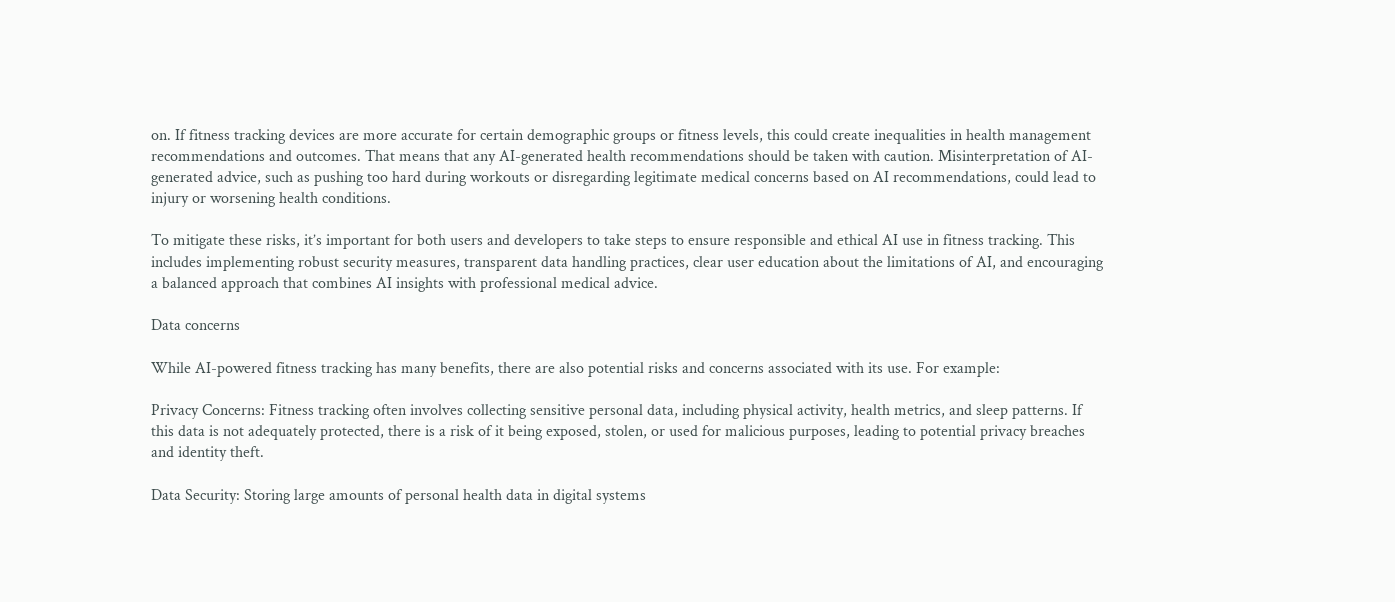on. If fitness tracking devices are more accurate for certain demographic groups or fitness levels, this could create inequalities in health management recommendations and outcomes. That means that any AI-generated health recommendations should be taken with caution. Misinterpretation of AI-generated advice, such as pushing too hard during workouts or disregarding legitimate medical concerns based on AI recommendations, could lead to injury or worsening health conditions.

To mitigate these risks, it’s important for both users and developers to take steps to ensure responsible and ethical AI use in fitness tracking. This includes implementing robust security measures, transparent data handling practices, clear user education about the limitations of AI, and encouraging a balanced approach that combines AI insights with professional medical advice.

Data concerns

While AI-powered fitness tracking has many benefits, there are also potential risks and concerns associated with its use. For example:

Privacy Concerns: Fitness tracking often involves collecting sensitive personal data, including physical activity, health metrics, and sleep patterns. If this data is not adequately protected, there is a risk of it being exposed, stolen, or used for malicious purposes, leading to potential privacy breaches and identity theft.

Data Security: Storing large amounts of personal health data in digital systems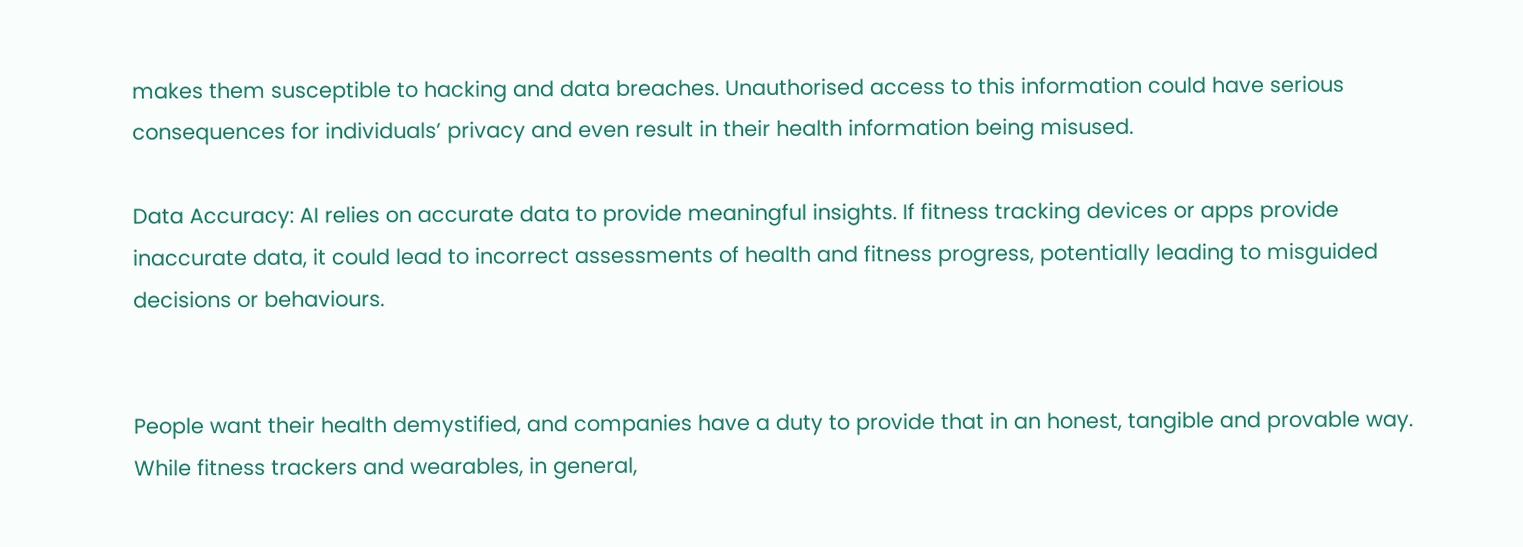makes them susceptible to hacking and data breaches. Unauthorised access to this information could have serious consequences for individuals’ privacy and even result in their health information being misused.

Data Accuracy: AI relies on accurate data to provide meaningful insights. If fitness tracking devices or apps provide inaccurate data, it could lead to incorrect assessments of health and fitness progress, potentially leading to misguided decisions or behaviours.


People want their health demystified, and companies have a duty to provide that in an honest, tangible and provable way. While fitness trackers and wearables, in general,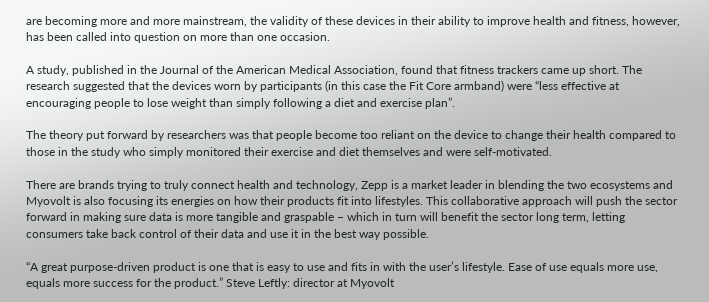are becoming more and more mainstream, the validity of these devices in their ability to improve health and fitness, however, has been called into question on more than one occasion.

A study, published in the Journal of the American Medical Association, found that fitness trackers came up short. The research suggested that the devices worn by participants (in this case the Fit Core armband) were “less effective at encouraging people to lose weight than simply following a diet and exercise plan”.

The theory put forward by researchers was that people become too reliant on the device to change their health compared to those in the study who simply monitored their exercise and diet themselves and were self-motivated.

There are brands trying to truly connect health and technology, Zepp is a market leader in blending the two ecosystems and Myovolt is also focusing its energies on how their products fit into lifestyles. This collaborative approach will push the sector forward in making sure data is more tangible and graspable – which in turn will benefit the sector long term, letting consumers take back control of their data and use it in the best way possible.

“A great purpose-driven product is one that is easy to use and fits in with the user’s lifestyle. Ease of use equals more use, equals more success for the product.” Steve Leftly: director at Myovolt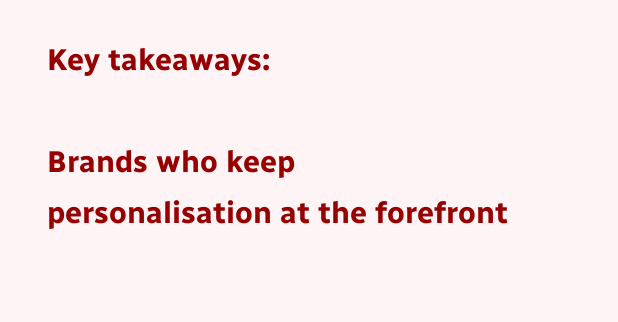Key takeaways:

Brands who keep personalisation at the forefront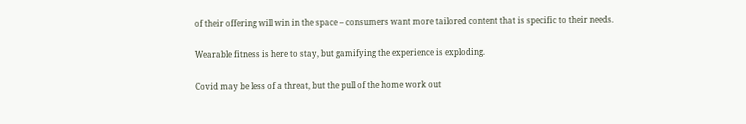of their offering will win in the space – consumers want more tailored content that is specific to their needs.

Wearable fitness is here to stay, but gamifying the experience is exploding.

Covid may be less of a threat, but the pull of the home work out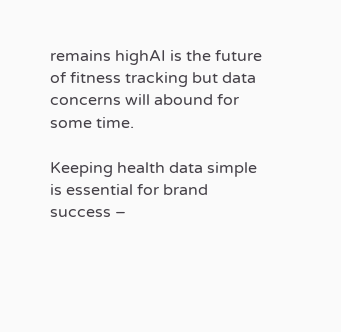remains highAI is the future of fitness tracking but data concerns will abound for some time.

Keeping health data simple is essential for brand success –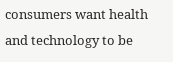consumers want health and technology to be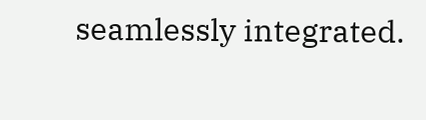seamlessly integrated.